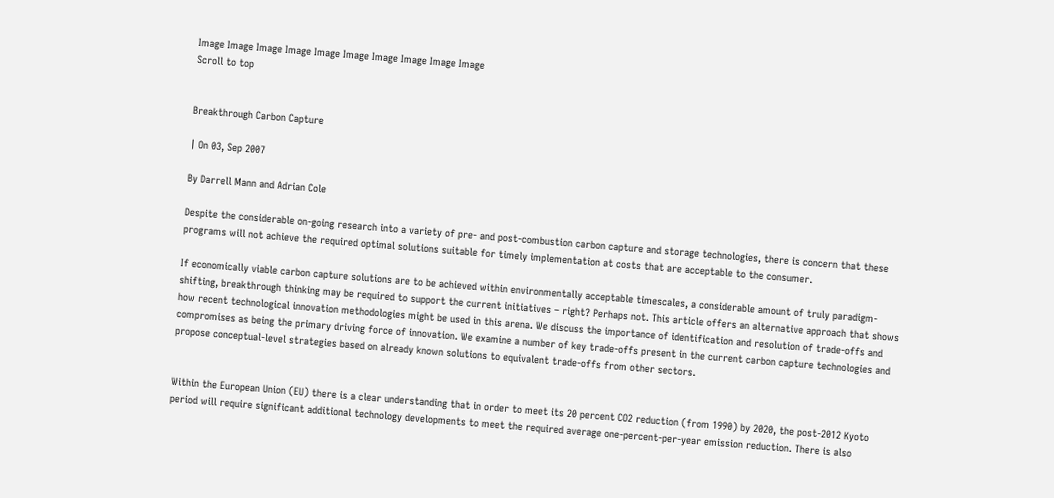Image Image Image Image Image Image Image Image Image Image
Scroll to top


Breakthrough Carbon Capture

| On 03, Sep 2007

By Darrell Mann and Adrian Cole

Despite the considerable on-going research into a variety of pre- and post-combustion carbon capture and storage technologies, there is concern that these programs will not achieve the required optimal solutions suitable for timely implementation at costs that are acceptable to the consumer.

If economically viable carbon capture solutions are to be achieved within environmentally acceptable timescales, a considerable amount of truly paradigm-shifting, breakthrough thinking may be required to support the current initiatives – right? Perhaps not. This article offers an alternative approach that shows how recent technological innovation methodologies might be used in this arena. We discuss the importance of identification and resolution of trade-offs and compromises as being the primary driving force of innovation. We examine a number of key trade-offs present in the current carbon capture technologies and propose conceptual-level strategies based on already known solutions to equivalent trade-offs from other sectors.


Within the European Union (EU) there is a clear understanding that in order to meet its 20 percent CO2 reduction (from 1990) by 2020, the post-2012 Kyoto period will require significant additional technology developments to meet the required average one-percent-per-year emission reduction. There is also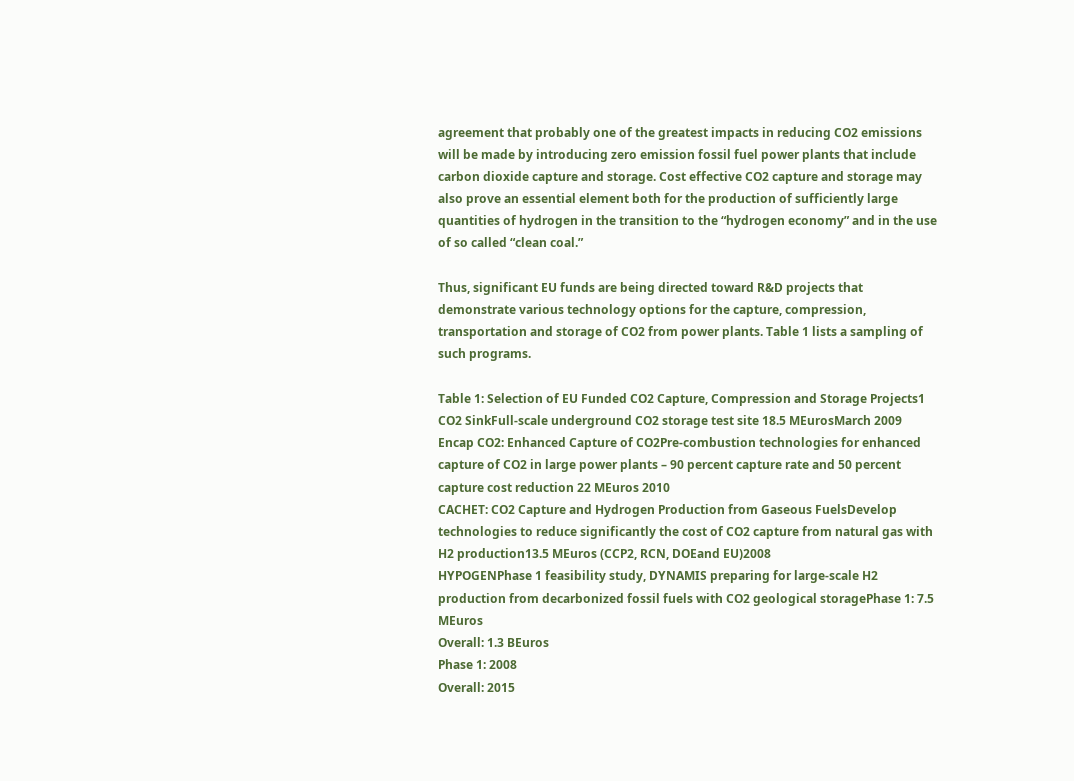agreement that probably one of the greatest impacts in reducing CO2 emissions will be made by introducing zero emission fossil fuel power plants that include carbon dioxide capture and storage. Cost effective CO2 capture and storage may also prove an essential element both for the production of sufficiently large quantities of hydrogen in the transition to the “hydrogen economy” and in the use of so called “clean coal.”

Thus, significant EU funds are being directed toward R&D projects that demonstrate various technology options for the capture, compression, transportation and storage of CO2 from power plants. Table 1 lists a sampling of such programs.

Table 1: Selection of EU Funded CO2 Capture, Compression and Storage Projects1
CO2 SinkFull-scale underground CO2 storage test site 18.5 MEurosMarch 2009
Encap CO2: Enhanced Capture of CO2Pre-combustion technologies for enhanced capture of CO2 in large power plants – 90 percent capture rate and 50 percent capture cost reduction 22 MEuros 2010
CACHET: CO2 Capture and Hydrogen Production from Gaseous FuelsDevelop technologies to reduce significantly the cost of CO2 capture from natural gas with H2 production13.5 MEuros (CCP2, RCN, DOEand EU)2008
HYPOGENPhase 1 feasibility study, DYNAMIS preparing for large-scale H2 production from decarbonized fossil fuels with CO2 geological storagePhase 1: 7.5 MEuros
Overall: 1.3 BEuros
Phase 1: 2008
Overall: 2015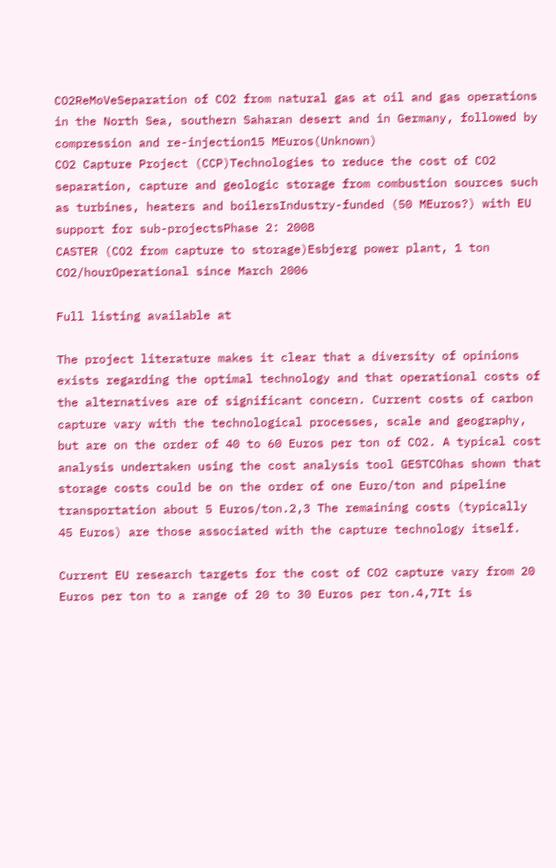CO2ReMoVeSeparation of CO2 from natural gas at oil and gas operations in the North Sea, southern Saharan desert and in Germany, followed by compression and re-injection15 MEuros(Unknown)
CO2 Capture Project (CCP)Technologies to reduce the cost of CO2 separation, capture and geologic storage from combustion sources such as turbines, heaters and boilersIndustry-funded (50 MEuros?) with EU support for sub-projectsPhase 2: 2008
CASTER (CO2 from capture to storage)Esbjerg power plant, 1 ton CO2/hourOperational since March 2006

Full listing available at

The project literature makes it clear that a diversity of opinions exists regarding the optimal technology and that operational costs of the alternatives are of significant concern. Current costs of carbon capture vary with the technological processes, scale and geography, but are on the order of 40 to 60 Euros per ton of CO2. A typical cost analysis undertaken using the cost analysis tool GESTCOhas shown that storage costs could be on the order of one Euro/ton and pipeline transportation about 5 Euros/ton.2,3 The remaining costs (typically 45 Euros) are those associated with the capture technology itself.

Current EU research targets for the cost of CO2 capture vary from 20 Euros per ton to a range of 20 to 30 Euros per ton.4,7It is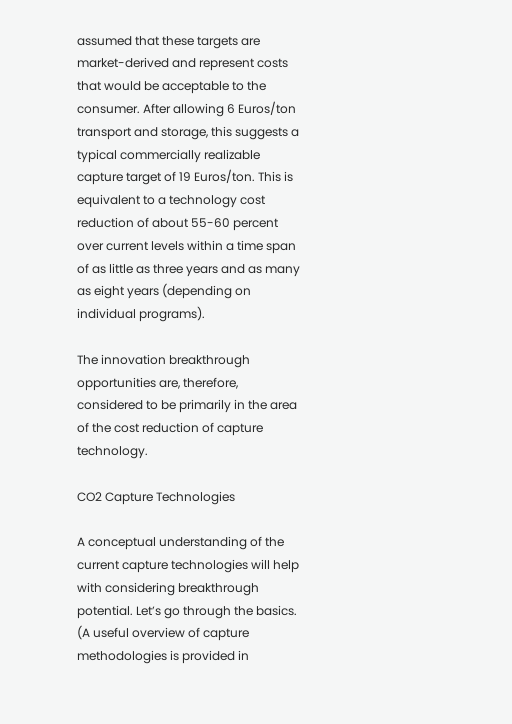assumed that these targets are market-derived and represent costs that would be acceptable to the consumer. After allowing 6 Euros/ton transport and storage, this suggests a typical commercially realizable capture target of 19 Euros/ton. This is equivalent to a technology cost reduction of about 55-60 percent over current levels within a time span of as little as three years and as many as eight years (depending on individual programs).

The innovation breakthrough opportunities are, therefore, considered to be primarily in the area of the cost reduction of capture technology.

CO2 Capture Technologies

A conceptual understanding of the current capture technologies will help with considering breakthrough potential. Let’s go through the basics. (A useful overview of capture methodologies is provided in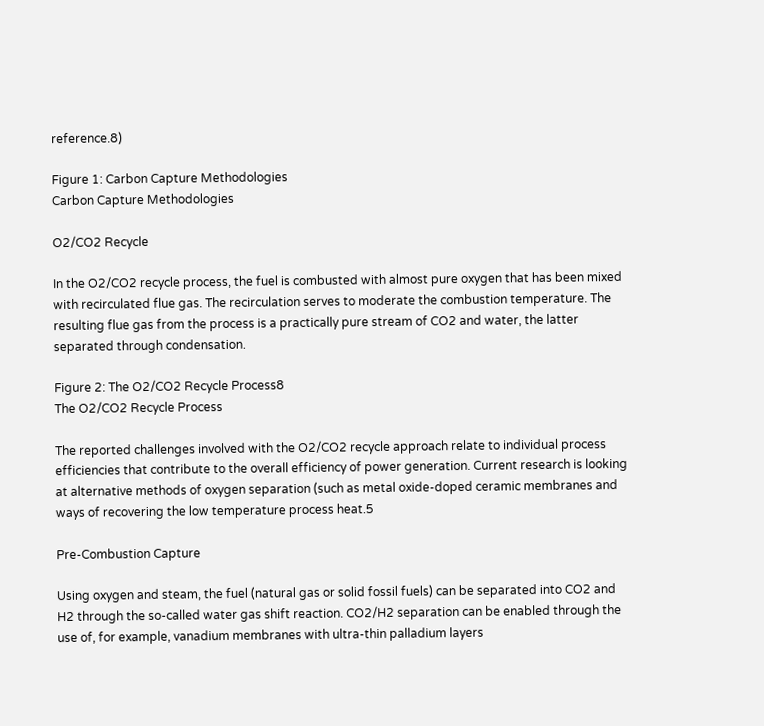reference.8)

Figure 1: Carbon Capture Methodologies
Carbon Capture Methodologies

O2/CO2 Recycle

In the O2/CO2 recycle process, the fuel is combusted with almost pure oxygen that has been mixed with recirculated flue gas. The recirculation serves to moderate the combustion temperature. The resulting flue gas from the process is a practically pure stream of CO2 and water, the latter separated through condensation.

Figure 2: The O2/CO2 Recycle Process8
The O2/CO2 Recycle Process

The reported challenges involved with the O2/CO2 recycle approach relate to individual process efficiencies that contribute to the overall efficiency of power generation. Current research is looking at alternative methods of oxygen separation (such as metal oxide-doped ceramic membranes and ways of recovering the low temperature process heat.5

Pre-Combustion Capture

Using oxygen and steam, the fuel (natural gas or solid fossil fuels) can be separated into CO2 and H2 through the so-called water gas shift reaction. CO2/H2 separation can be enabled through the use of, for example, vanadium membranes with ultra-thin palladium layers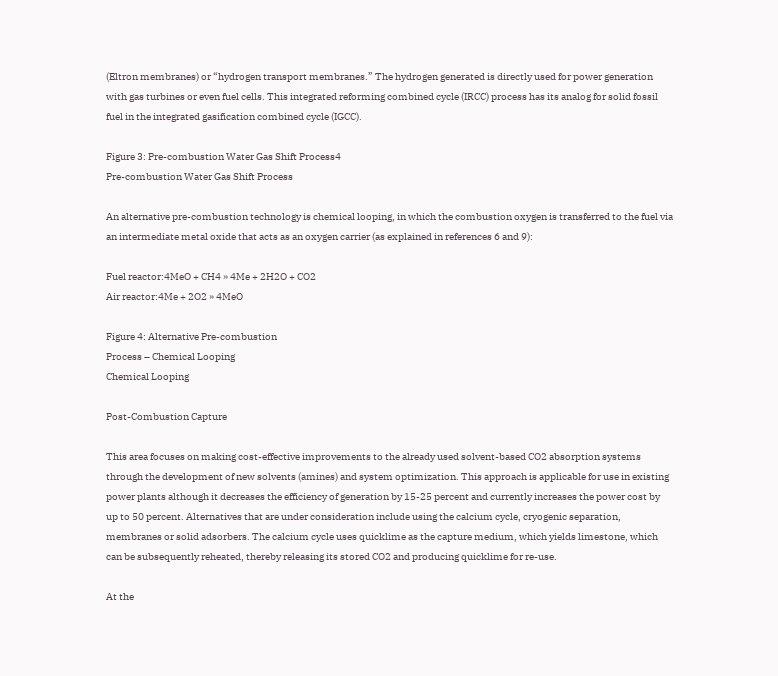(Eltron membranes) or “hydrogen transport membranes.” The hydrogen generated is directly used for power generation with gas turbines or even fuel cells. This integrated reforming combined cycle (IRCC) process has its analog for solid fossil fuel in the integrated gasification combined cycle (IGCC).

Figure 3: Pre-combustion Water Gas Shift Process4
Pre-combustion Water Gas Shift Process

An alternative pre-combustion technology is chemical looping, in which the combustion oxygen is transferred to the fuel via an intermediate metal oxide that acts as an oxygen carrier (as explained in references 6 and 9):

Fuel reactor:4MeO + CH4 » 4Me + 2H2O + CO2
Air reactor:4Me + 2O2 » 4MeO

Figure 4: Alternative Pre-combustion
Process – Chemical Looping
Chemical Looping

Post-Combustion Capture

This area focuses on making cost-effective improvements to the already used solvent-based CO2 absorption systems through the development of new solvents (amines) and system optimization. This approach is applicable for use in existing power plants although it decreases the efficiency of generation by 15-25 percent and currently increases the power cost by up to 50 percent. Alternatives that are under consideration include using the calcium cycle, cryogenic separation, membranes or solid adsorbers. The calcium cycle uses quicklime as the capture medium, which yields limestone, which can be subsequently reheated, thereby releasing its stored CO2 and producing quicklime for re-use.

At the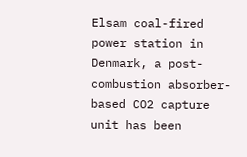Elsam coal-fired power station in Denmark, a post-combustion absorber-based CO2 capture unit has been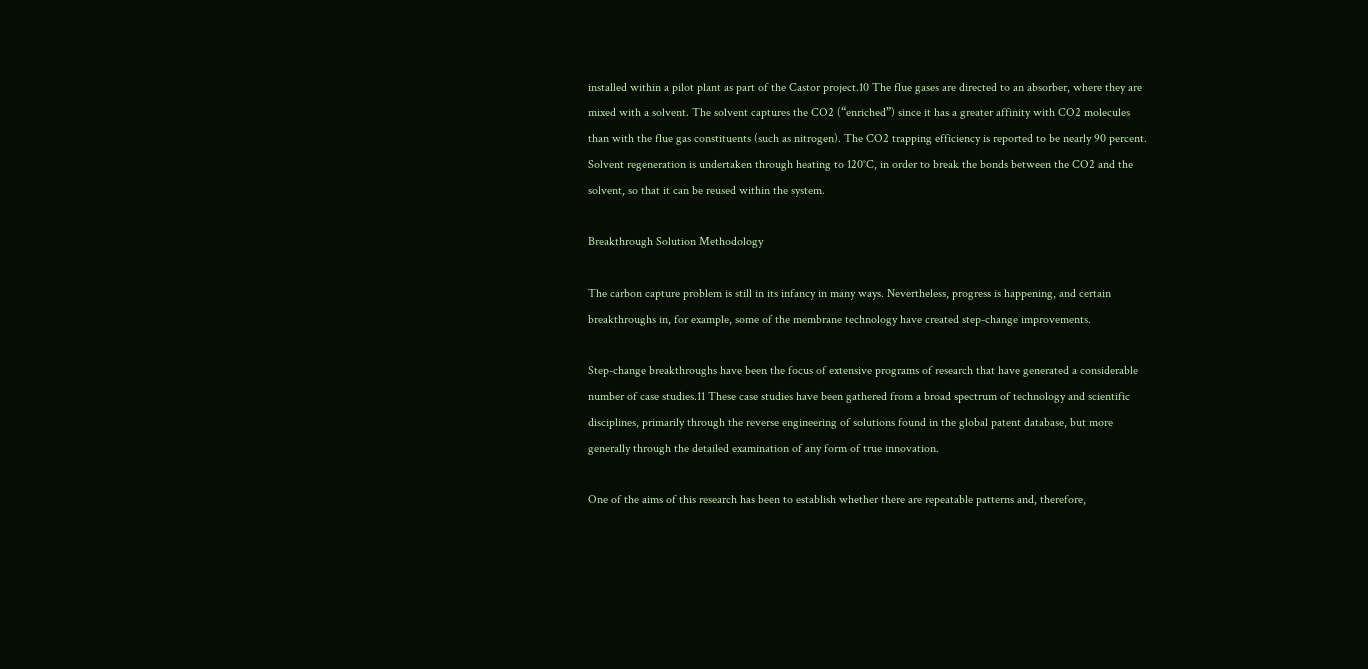installed within a pilot plant as part of the Castor project.10 The flue gases are directed to an absorber, where they are mixed with a solvent. The solvent captures the CO2 (“enriched”) since it has a greater affinity with CO2 molecules than with the flue gas constituents (such as nitrogen). The CO2 trapping efficiency is reported to be nearly 90 percent. Solvent regeneration is undertaken through heating to 120°C, in order to break the bonds between the CO2 and the solvent, so that it can be reused within the system.

Breakthrough Solution Methodology

The carbon capture problem is still in its infancy in many ways. Nevertheless, progress is happening, and certain breakthroughs in, for example, some of the membrane technology have created step-change improvements.

Step-change breakthroughs have been the focus of extensive programs of research that have generated a considerable number of case studies.11 These case studies have been gathered from a broad spectrum of technology and scientific disciplines, primarily through the reverse engineering of solutions found in the global patent database, but more generally through the detailed examination of any form of true innovation.

One of the aims of this research has been to establish whether there are repeatable patterns and, therefore,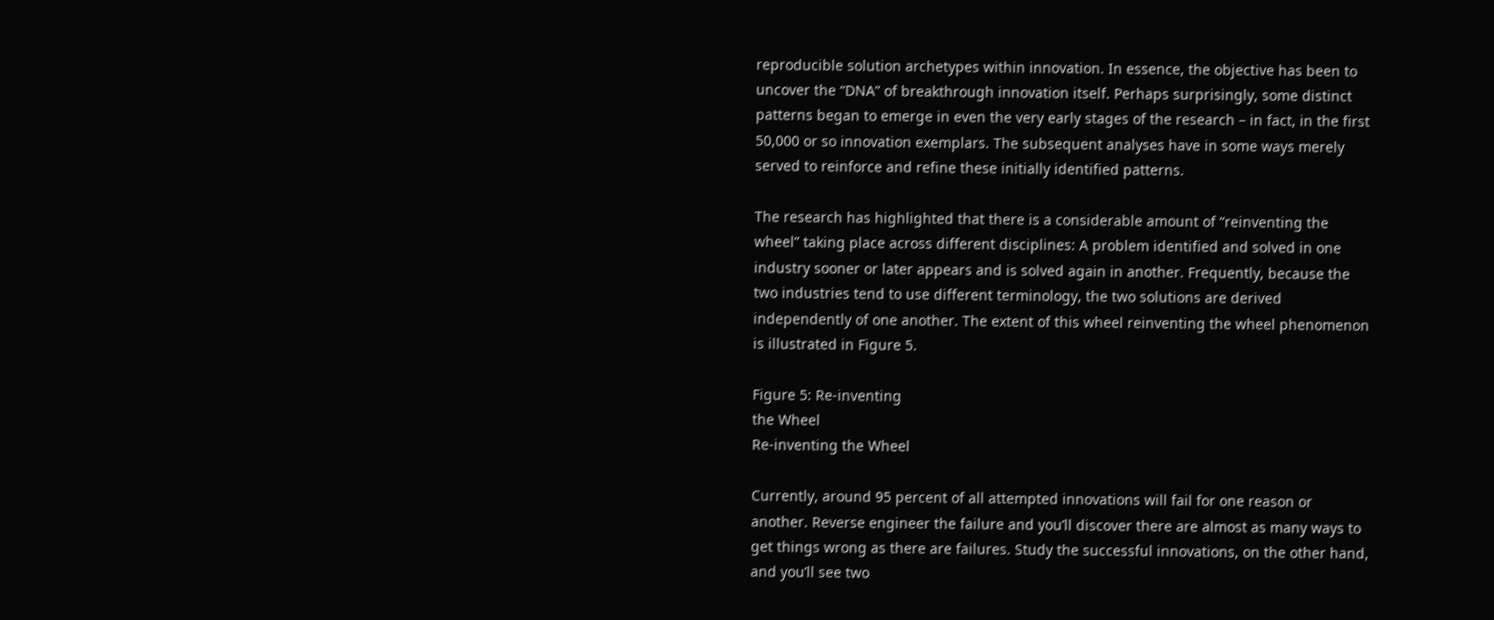reproducible solution archetypes within innovation. In essence, the objective has been to uncover the “DNA” of breakthrough innovation itself. Perhaps surprisingly, some distinct patterns began to emerge in even the very early stages of the research – in fact, in the first 50,000 or so innovation exemplars. The subsequent analyses have in some ways merely served to reinforce and refine these initially identified patterns.

The research has highlighted that there is a considerable amount of “reinventing the wheel” taking place across different disciplines: A problem identified and solved in one industry sooner or later appears and is solved again in another. Frequently, because the two industries tend to use different terminology, the two solutions are derived independently of one another. The extent of this wheel reinventing the wheel phenomenon is illustrated in Figure 5.

Figure 5: Re-inventing
the Wheel
Re-inventing the Wheel

Currently, around 95 percent of all attempted innovations will fail for one reason or another. Reverse engineer the failure and you’ll discover there are almost as many ways to get things wrong as there are failures. Study the successful innovations, on the other hand, and you’ll see two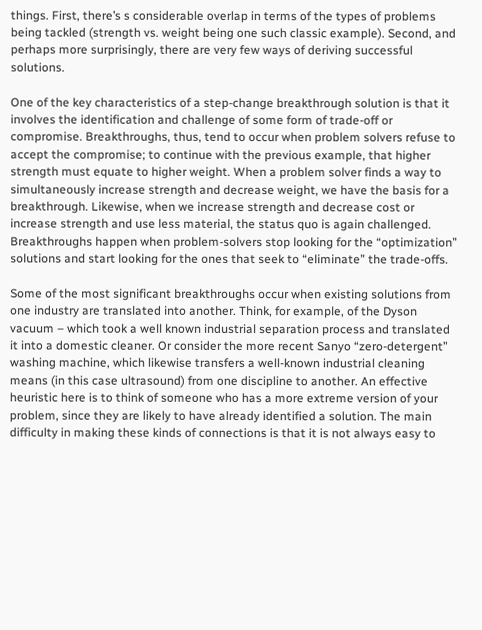things. First, there’s s considerable overlap in terms of the types of problems being tackled (strength vs. weight being one such classic example). Second, and perhaps more surprisingly, there are very few ways of deriving successful solutions.

One of the key characteristics of a step-change breakthrough solution is that it involves the identification and challenge of some form of trade-off or compromise. Breakthroughs, thus, tend to occur when problem solvers refuse to accept the compromise; to continue with the previous example, that higher strength must equate to higher weight. When a problem solver finds a way to simultaneously increase strength and decrease weight, we have the basis for a breakthrough. Likewise, when we increase strength and decrease cost or increase strength and use less material, the status quo is again challenged. Breakthroughs happen when problem-solvers stop looking for the “optimization” solutions and start looking for the ones that seek to “eliminate” the trade-offs.

Some of the most significant breakthroughs occur when existing solutions from one industry are translated into another. Think, for example, of the Dyson vacuum – which took a well known industrial separation process and translated it into a domestic cleaner. Or consider the more recent Sanyo “zero-detergent” washing machine, which likewise transfers a well-known industrial cleaning means (in this case ultrasound) from one discipline to another. An effective heuristic here is to think of someone who has a more extreme version of your problem, since they are likely to have already identified a solution. The main difficulty in making these kinds of connections is that it is not always easy to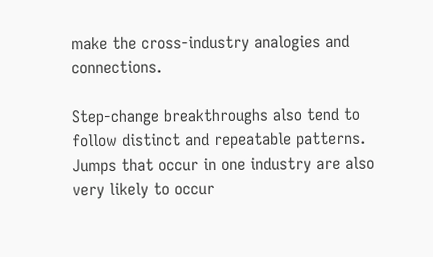make the cross-industry analogies and connections.

Step-change breakthroughs also tend to follow distinct and repeatable patterns. Jumps that occur in one industry are also very likely to occur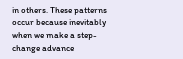in others. These patterns occur because inevitably when we make a step-change advance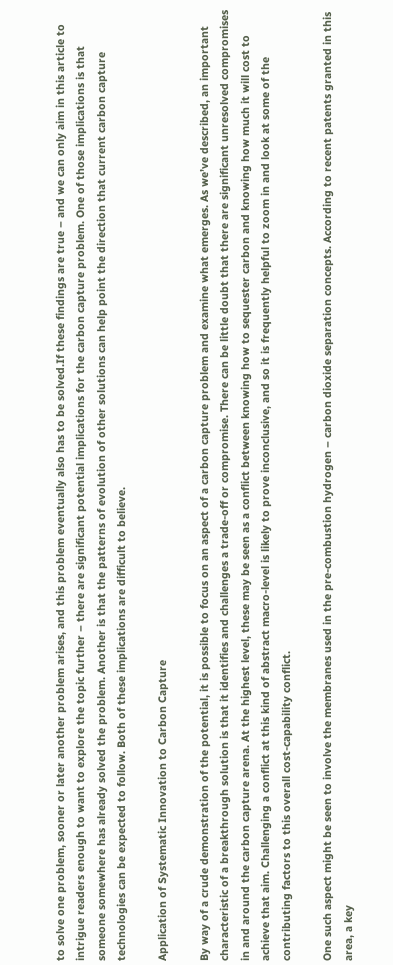to solve one problem, sooner or later another problem arises, and this problem eventually also has to be solved.If these findings are true – and we can only aim in this article to intrigue readers enough to want to explore the topic further – there are significant potential implications for the carbon capture problem. One of those implications is that someone somewhere has already solved the problem. Another is that the patterns of evolution of other solutions can help point the direction that current carbon capture technologies can be expected to follow. Both of these implications are difficult to believe.

Application of Systematic Innovation to Carbon Capture

By way of a crude demonstration of the potential, it is possible to focus on an aspect of a carbon capture problem and examine what emerges. As we’ve described, an important characteristic of a breakthrough solution is that it identifies and challenges a trade-off or compromise. There can be little doubt that there are significant unresolved compromises in and around the carbon capture arena. At the highest level, these may be seen as a conflict between knowing how to sequester carbon and knowing how much it will cost to achieve that aim. Challenging a conflict at this kind of abstract macro-level is likely to prove inconclusive, and so it is frequently helpful to zoom in and look at some of the contributing factors to this overall cost-capability conflict.

One such aspect might be seen to involve the membranes used in the pre-combustion hydrogen – carbon dioxide separation concepts. According to recent patents granted in this area, a key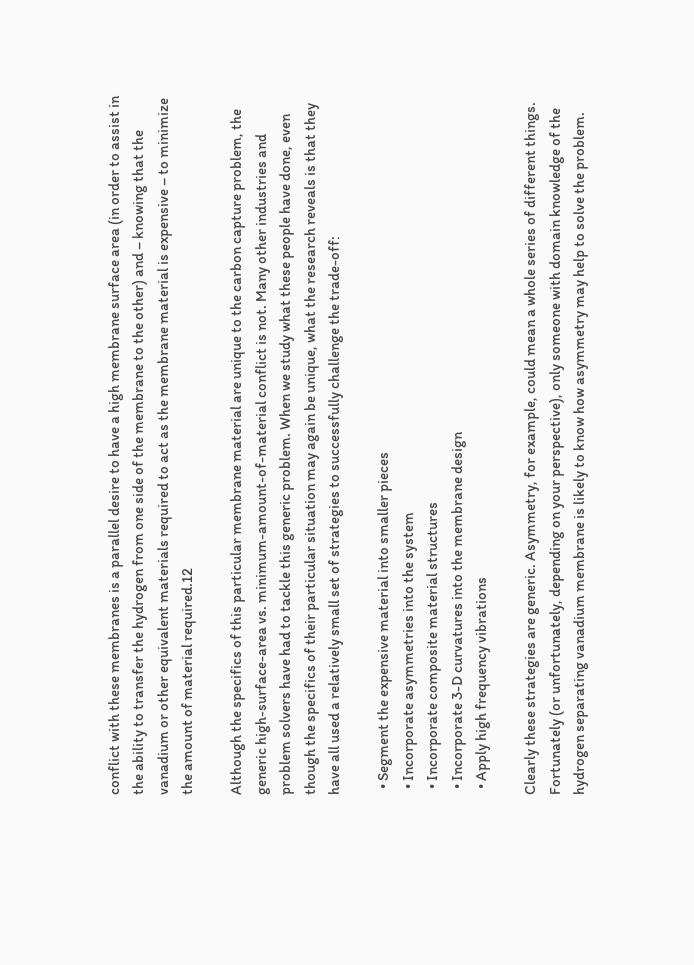conflict with these membranes is a parallel desire to have a high membrane surface area (in order to assist in the ability to transfer the hydrogen from one side of the membrane to the other) and – knowing that the vanadium or other equivalent materials required to act as the membrane material is expensive – to minimize the amount of material required.12

Although the specifics of this particular membrane material are unique to the carbon capture problem, the generic high-surface-area vs. minimum-amount-of-material conflict is not. Many other industries and problem solvers have had to tackle this generic problem. When we study what these people have done, even though the specifics of their particular situation may again be unique, what the research reveals is that they have all used a relatively small set of strategies to successfully challenge the trade-off:

  • Segment the expensive material into smaller pieces
  • Incorporate asymmetries into the system
  • Incorporate composite material structures
  • Incorporate 3-D curvatures into the membrane design
  • Apply high frequency vibrations

Clearly these strategies are generic. Asymmetry, for example, could mean a whole series of different things. Fortunately (or unfortunately, depending on your perspective), only someone with domain knowledge of the hydrogen separating vanadium membrane is likely to know how asymmetry may help to solve the problem.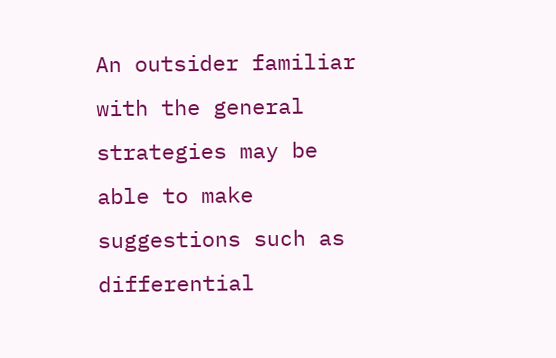An outsider familiar with the general strategies may be able to make suggestions such as differential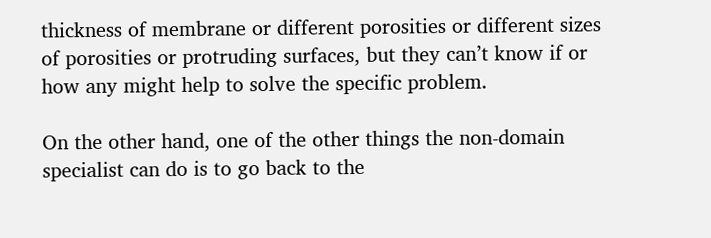thickness of membrane or different porosities or different sizes of porosities or protruding surfaces, but they can’t know if or how any might help to solve the specific problem.

On the other hand, one of the other things the non-domain specialist can do is to go back to the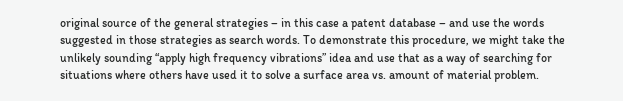original source of the general strategies – in this case a patent database – and use the words suggested in those strategies as search words. To demonstrate this procedure, we might take the unlikely sounding “apply high frequency vibrations” idea and use that as a way of searching for situations where others have used it to solve a surface area vs. amount of material problem.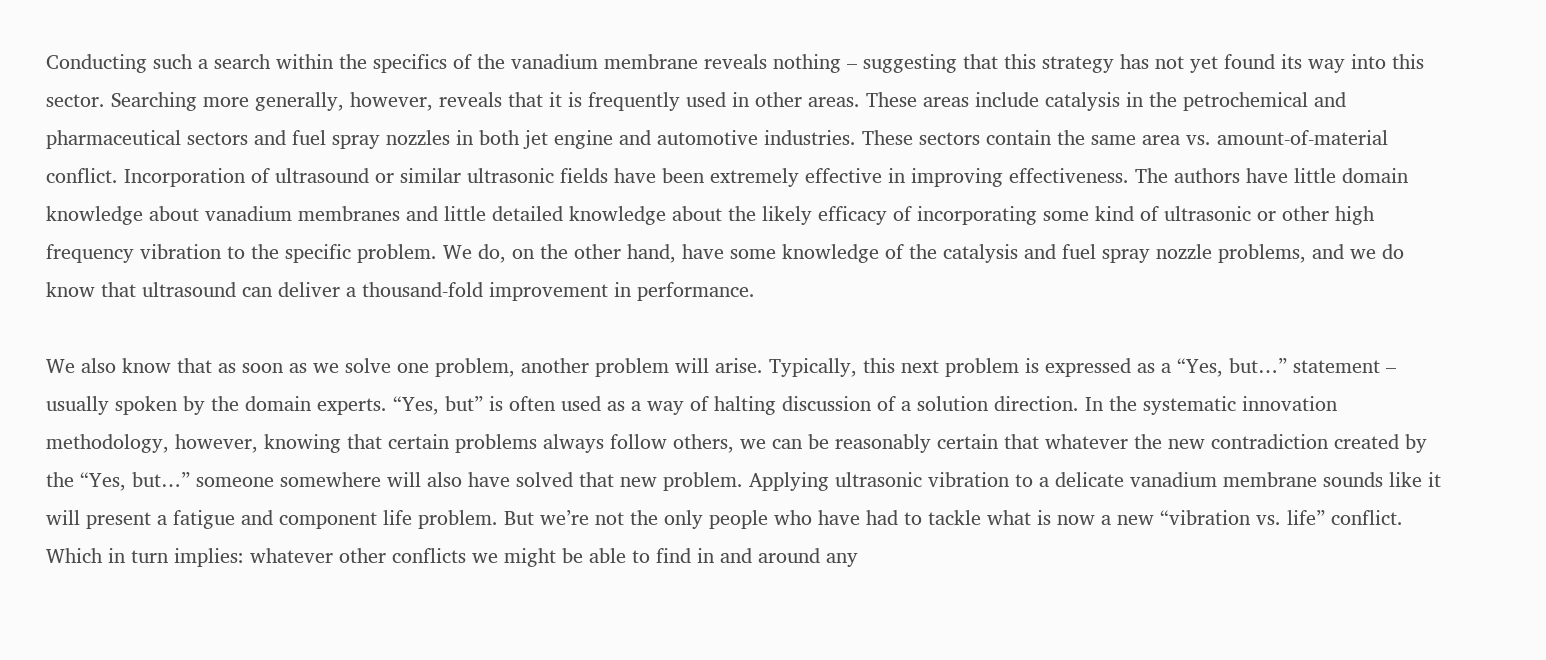Conducting such a search within the specifics of the vanadium membrane reveals nothing – suggesting that this strategy has not yet found its way into this sector. Searching more generally, however, reveals that it is frequently used in other areas. These areas include catalysis in the petrochemical and pharmaceutical sectors and fuel spray nozzles in both jet engine and automotive industries. These sectors contain the same area vs. amount-of-material conflict. Incorporation of ultrasound or similar ultrasonic fields have been extremely effective in improving effectiveness. The authors have little domain knowledge about vanadium membranes and little detailed knowledge about the likely efficacy of incorporating some kind of ultrasonic or other high frequency vibration to the specific problem. We do, on the other hand, have some knowledge of the catalysis and fuel spray nozzle problems, and we do know that ultrasound can deliver a thousand-fold improvement in performance.

We also know that as soon as we solve one problem, another problem will arise. Typically, this next problem is expressed as a “Yes, but…” statement – usually spoken by the domain experts. “Yes, but” is often used as a way of halting discussion of a solution direction. In the systematic innovation methodology, however, knowing that certain problems always follow others, we can be reasonably certain that whatever the new contradiction created by the “Yes, but…” someone somewhere will also have solved that new problem. Applying ultrasonic vibration to a delicate vanadium membrane sounds like it will present a fatigue and component life problem. But we’re not the only people who have had to tackle what is now a new “vibration vs. life” conflict. Which in turn implies: whatever other conflicts we might be able to find in and around any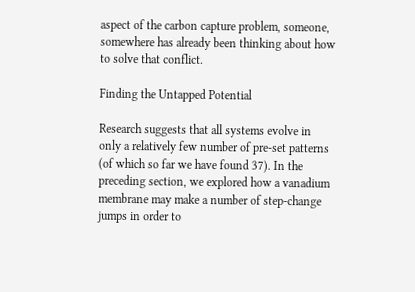aspect of the carbon capture problem, someone, somewhere has already been thinking about how to solve that conflict.

Finding the Untapped Potential

Research suggests that all systems evolve in only a relatively few number of pre-set patterns (of which so far we have found 37). In the preceding section, we explored how a vanadium membrane may make a number of step-change jumps in order to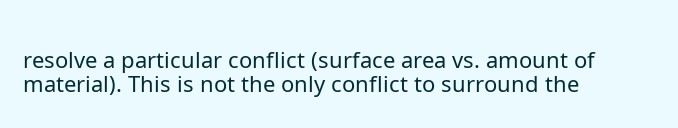resolve a particular conflict (surface area vs. amount of material). This is not the only conflict to surround the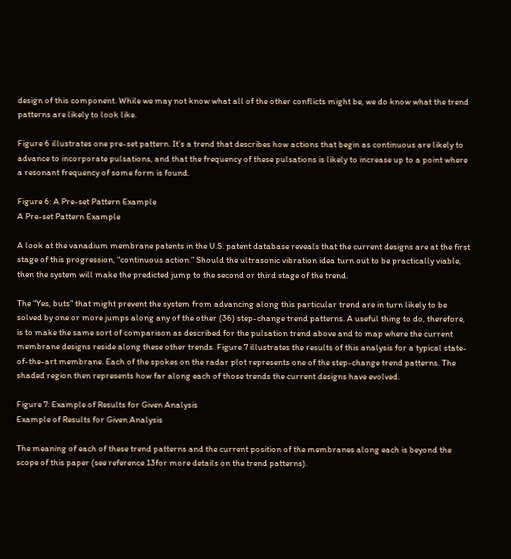design of this component. While we may not know what all of the other conflicts might be, we do know what the trend patterns are likely to look like.

Figure 6 illustrates one pre-set pattern. It’s a trend that describes how actions that begin as continuous are likely to advance to incorporate pulsations, and that the frequency of these pulsations is likely to increase up to a point where a resonant frequency of some form is found.

Figure 6: A Pre-set Pattern Example
A Pre-set Pattern Example

A look at the vanadium membrane patents in the U.S. patent database reveals that the current designs are at the first stage of this progression, “continuous action.” Should the ultrasonic vibration idea turn out to be practically viable, then the system will make the predicted jump to the second or third stage of the trend.

The “Yes, buts” that might prevent the system from advancing along this particular trend are in turn likely to be solved by one or more jumps along any of the other (36) step-change trend patterns. A useful thing to do, therefore, is to make the same sort of comparison as described for the pulsation trend above and to map where the current membrane designs reside along these other trends. Figure 7 illustrates the results of this analysis for a typical state-of-the-art membrane. Each of the spokes on the radar plot represents one of the step-change trend patterns. The shaded region then represents how far along each of those trends the current designs have evolved.

Figure 7: Example of Results for Given Analysis
Example of Results for Given Analysis

The meaning of each of these trend patterns and the current position of the membranes along each is beyond the scope of this paper (see reference 13for more details on the trend patterns).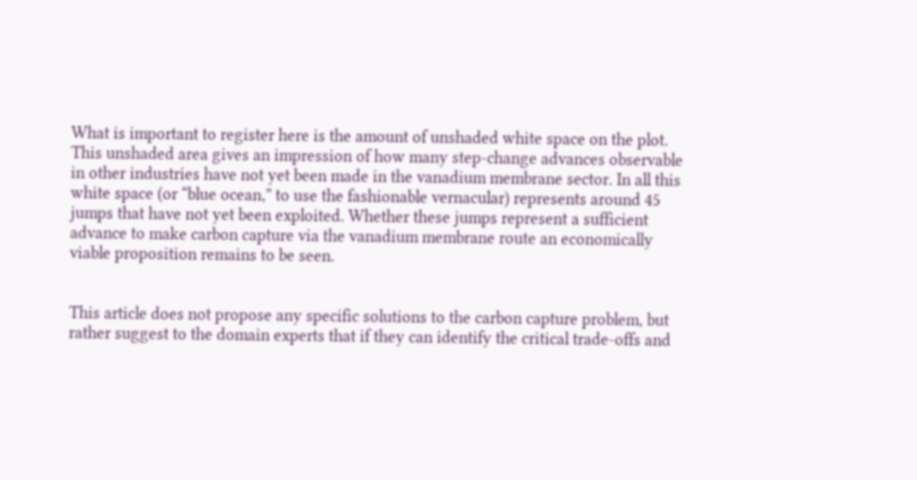What is important to register here is the amount of unshaded white space on the plot. This unshaded area gives an impression of how many step-change advances observable in other industries have not yet been made in the vanadium membrane sector. In all this white space (or “blue ocean,” to use the fashionable vernacular) represents around 45 jumps that have not yet been exploited. Whether these jumps represent a sufficient advance to make carbon capture via the vanadium membrane route an economically viable proposition remains to be seen.


This article does not propose any specific solutions to the carbon capture problem, but rather suggest to the domain experts that if they can identify the critical trade-offs and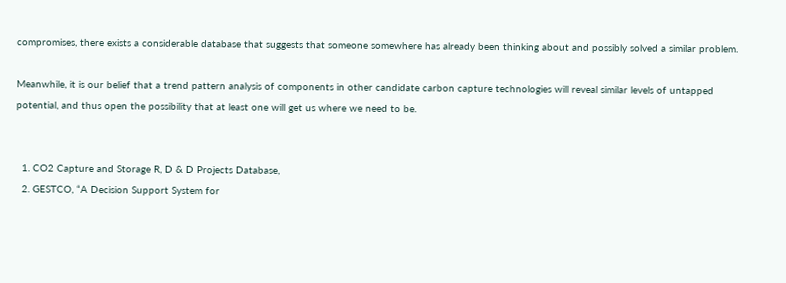compromises, there exists a considerable database that suggests that someone somewhere has already been thinking about and possibly solved a similar problem.

Meanwhile, it is our belief that a trend pattern analysis of components in other candidate carbon capture technologies will reveal similar levels of untapped potential, and thus open the possibility that at least one will get us where we need to be.


  1. CO2 Capture and Storage R, D & D Projects Database,
  2. GESTCO, “A Decision Support System for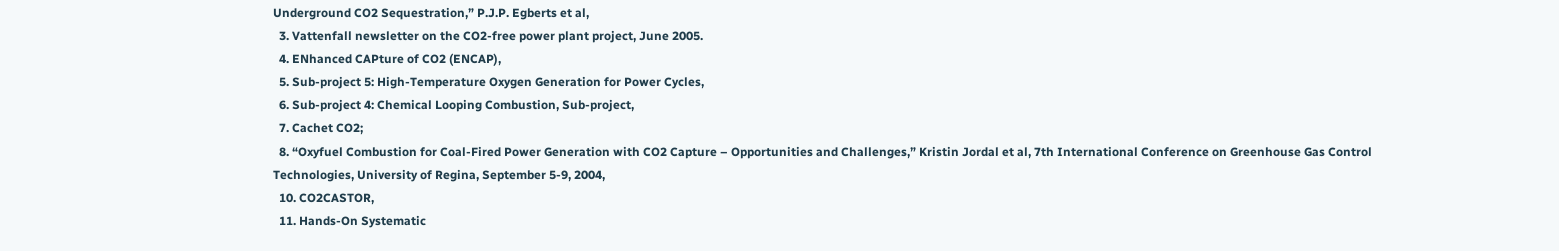Underground CO2 Sequestration,” P.J.P. Egberts et al,
  3. Vattenfall newsletter on the CO2-free power plant project, June 2005.
  4. ENhanced CAPture of CO2 (ENCAP),
  5. Sub-project 5: High-Temperature Oxygen Generation for Power Cycles,
  6. Sub-project 4: Chemical Looping Combustion, Sub-project,
  7. Cachet CO2;
  8. “Oxyfuel Combustion for Coal-Fired Power Generation with CO2 Capture – Opportunities and Challenges,” Kristin Jordal et al, 7th International Conference on Greenhouse Gas Control Technologies, University of Regina, September 5-9, 2004,
  10. CO2CASTOR,
  11. Hands-On Systematic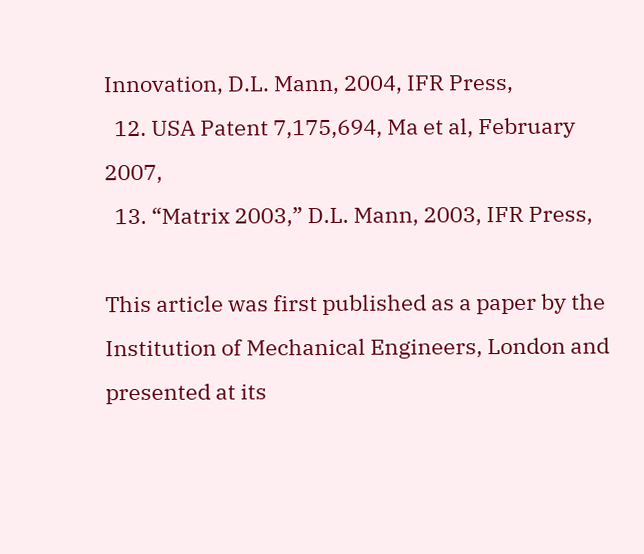Innovation, D.L. Mann, 2004, IFR Press,
  12. USA Patent 7,175,694, Ma et al, February 2007,
  13. “Matrix 2003,” D.L. Mann, 2003, IFR Press,

This article was first published as a paper by the Institution of Mechanical Engineers, London and presented at its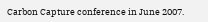Carbon Capture conference in June 2007.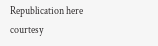Republication here courtesy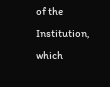of the Institution, which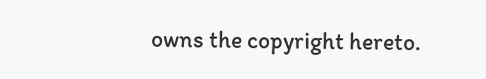owns the copyright hereto.